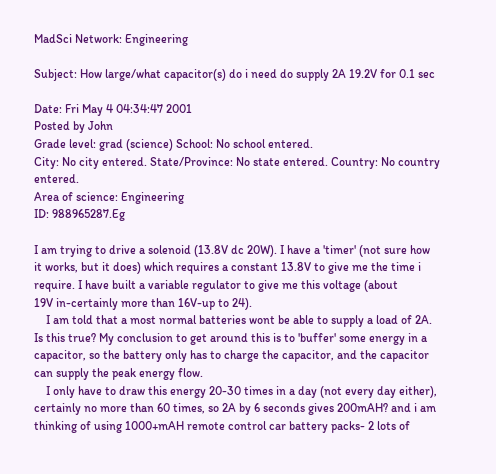MadSci Network: Engineering

Subject: How large/what capacitor(s) do i need do supply 2A 19.2V for 0.1 sec

Date: Fri May 4 04:34:47 2001
Posted by John
Grade level: grad (science) School: No school entered.
City: No city entered. State/Province: No state entered. Country: No country entered.
Area of science: Engineering
ID: 988965287.Eg

I am trying to drive a solenoid (13.8V dc 20W). I have a 'timer' (not sure how
it works, but it does) which requires a constant 13.8V to give me the time i
require. I have built a variable regulator to give me this voltage (about
19V in-certainly more than 16V-up to 24).
    I am told that a most normal batteries wont be able to supply a load of 2A.
Is this true? My conclusion to get around this is to 'buffer' some energy in a
capacitor, so the battery only has to charge the capacitor, and the capacitor
can supply the peak energy flow.
    I only have to draw this energy 20-30 times in a day (not every day either),
certainly no more than 60 times, so 2A by 6 seconds gives 200mAH? and i am
thinking of using 1000+mAH remote control car battery packs- 2 lots of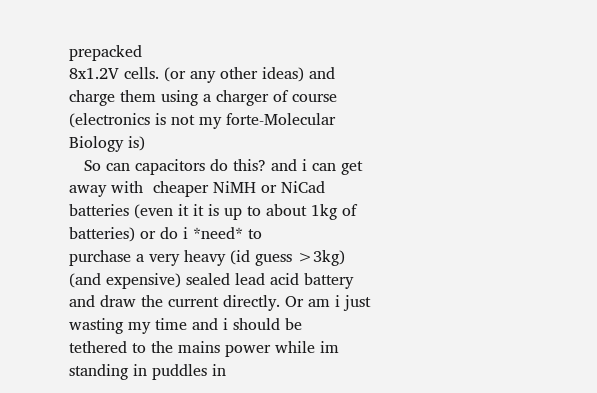prepacked
8x1.2V cells. (or any other ideas) and charge them using a charger of course
(electronics is not my forte-Molecular Biology is)
   So can capacitors do this? and i can get away with  cheaper NiMH or NiCad
batteries (even it it is up to about 1kg of batteries) or do i *need* to
purchase a very heavy (id guess >3kg) (and expensive) sealed lead acid battery
and draw the current directly. Or am i just wasting my time and i should be
tethered to the mains power while im standing in puddles in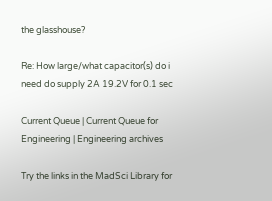the glasshouse?

Re: How large/what capacitor(s) do i need do supply 2A 19.2V for 0.1 sec

Current Queue | Current Queue for Engineering | Engineering archives

Try the links in the MadSci Library for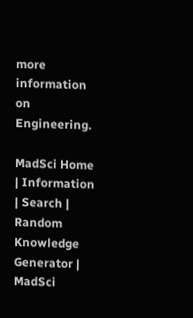more information on Engineering.

MadSci Home | Information | Search | Random Knowledge Generator | MadSci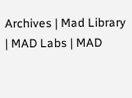Archives | Mad Library | MAD Labs | MAD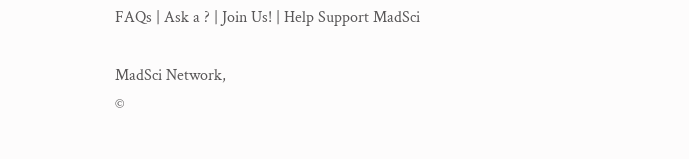FAQs | Ask a ? | Join Us! | Help Support MadSci

MadSci Network,
©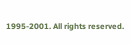1995-2001. All rights reserved.